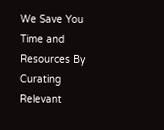We Save You Time and Resources By Curating Relevant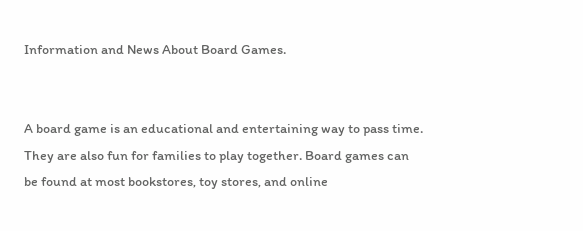Information and News About Board Games.


A board game is an educational and entertaining way to pass time. They are also fun for families to play together. Board games can be found at most bookstores, toy stores, and online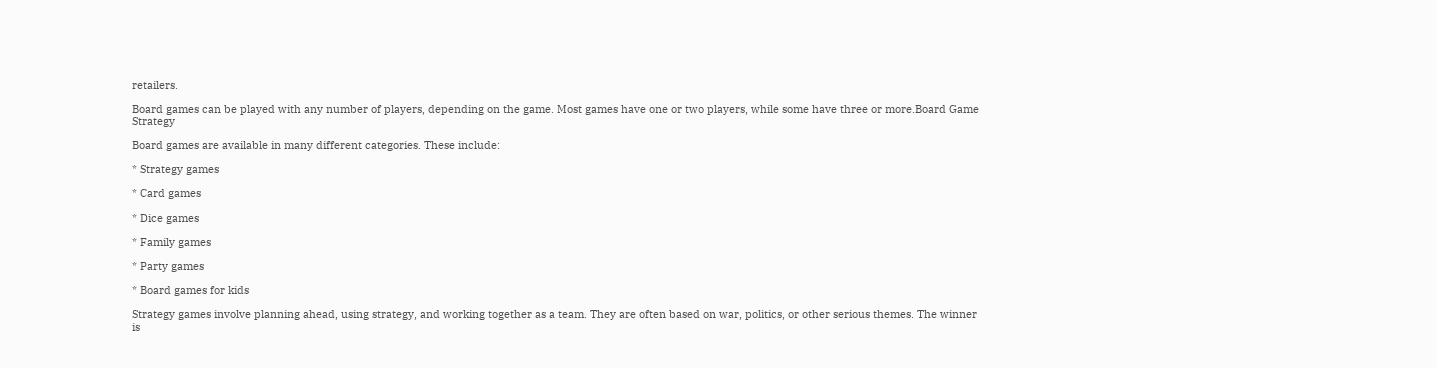retailers.

Board games can be played with any number of players, depending on the game. Most games have one or two players, while some have three or more.Board Game Strategy

Board games are available in many different categories. These include:

* Strategy games

* Card games

* Dice games

* Family games

* Party games

* Board games for kids

Strategy games involve planning ahead, using strategy, and working together as a team. They are often based on war, politics, or other serious themes. The winner is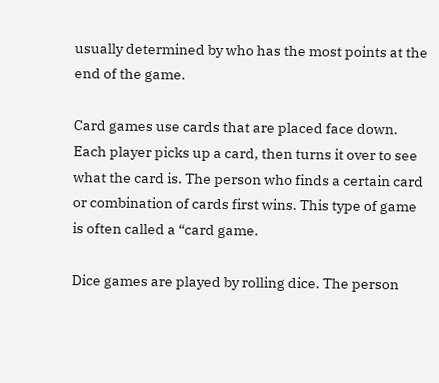usually determined by who has the most points at the end of the game.

Card games use cards that are placed face down. Each player picks up a card, then turns it over to see what the card is. The person who finds a certain card or combination of cards first wins. This type of game is often called a “card game.

Dice games are played by rolling dice. The person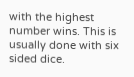with the highest number wins. This is usually done with six sided dice.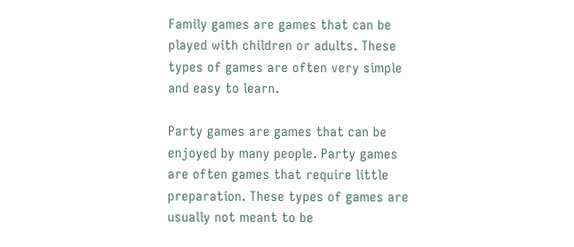Family games are games that can be played with children or adults. These types of games are often very simple and easy to learn.

Party games are games that can be enjoyed by many people. Party games are often games that require little preparation. These types of games are usually not meant to be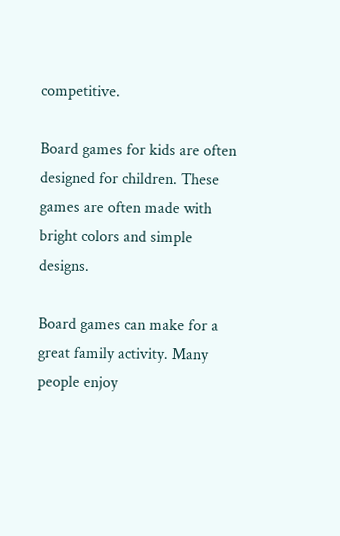competitive.

Board games for kids are often designed for children. These games are often made with bright colors and simple designs.

Board games can make for a great family activity. Many people enjoy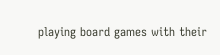playing board games with their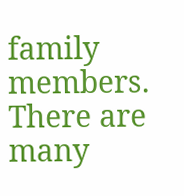family members. There are many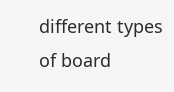different types of board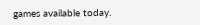games available today.